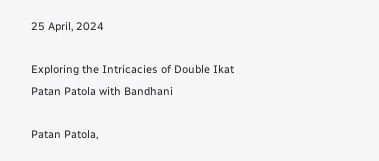25 April, 2024

Exploring the Intricacies of Double Ikat Patan Patola with Bandhani

Patan Patola,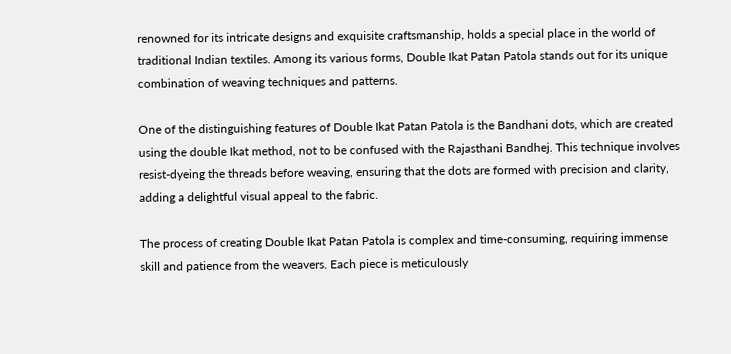renowned for its intricate designs and exquisite craftsmanship, holds a special place in the world of traditional Indian textiles. Among its various forms, Double Ikat Patan Patola stands out for its unique combination of weaving techniques and patterns.

One of the distinguishing features of Double Ikat Patan Patola is the Bandhani dots, which are created using the double Ikat method, not to be confused with the Rajasthani Bandhej. This technique involves resist-dyeing the threads before weaving, ensuring that the dots are formed with precision and clarity, adding a delightful visual appeal to the fabric.

The process of creating Double Ikat Patan Patola is complex and time-consuming, requiring immense skill and patience from the weavers. Each piece is meticulously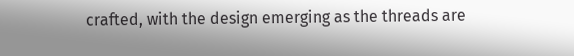crafted, with the design emerging as the threads are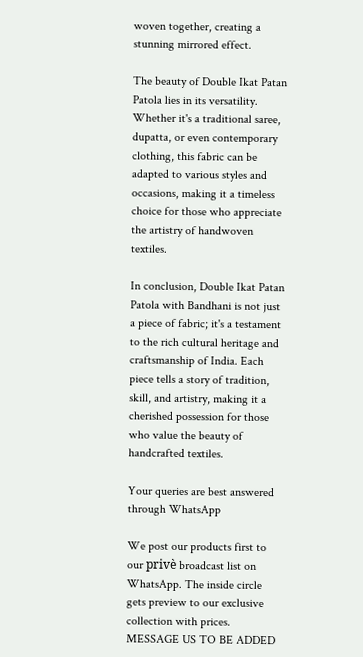woven together, creating a stunning mirrored effect.

The beauty of Double Ikat Patan Patola lies in its versatility. Whether it's a traditional saree, dupatta, or even contemporary clothing, this fabric can be adapted to various styles and occasions, making it a timeless choice for those who appreciate the artistry of handwoven textiles.

In conclusion, Double Ikat Patan Patola with Bandhani is not just a piece of fabric; it's a testament to the rich cultural heritage and craftsmanship of India. Each piece tells a story of tradition, skill, and artistry, making it a cherished possession for those who value the beauty of handcrafted textiles.

Your queries are best answered through WhatsApp

We post our products first to our privè broadcast list on WhatsApp. The inside circle gets preview to our exclusive collection with prices. MESSAGE US TO BE ADDED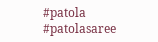#patola #patolasaree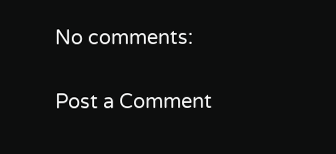No comments:

Post a Comment